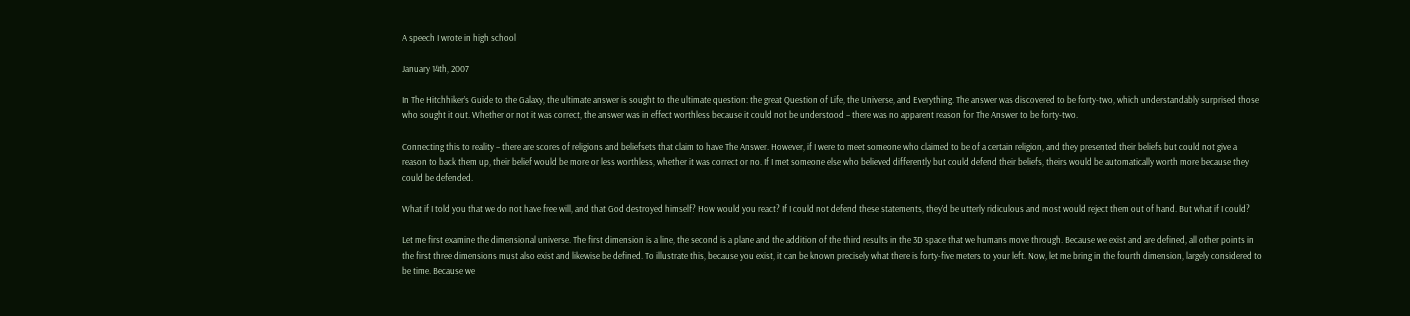A speech I wrote in high school

January 14th, 2007

In The Hitchhiker’s Guide to the Galaxy, the ultimate answer is sought to the ultimate question: the great Question of Life, the Universe, and Everything. The answer was discovered to be forty-two, which understandably surprised those who sought it out. Whether or not it was correct, the answer was in effect worthless because it could not be understood – there was no apparent reason for The Answer to be forty-two.

Connecting this to reality – there are scores of religions and beliefsets that claim to have The Answer. However, if I were to meet someone who claimed to be of a certain religion, and they presented their beliefs but could not give a reason to back them up, their belief would be more or less worthless, whether it was correct or no. If I met someone else who believed differently but could defend their beliefs, theirs would be automatically worth more because they could be defended.

What if I told you that we do not have free will, and that God destroyed himself? How would you react? If I could not defend these statements, they’d be utterly ridiculous and most would reject them out of hand. But what if I could?

Let me first examine the dimensional universe. The first dimension is a line, the second is a plane and the addition of the third results in the 3D space that we humans move through. Because we exist and are defined, all other points in the first three dimensions must also exist and likewise be defined. To illustrate this, because you exist, it can be known precisely what there is forty-five meters to your left. Now, let me bring in the fourth dimension, largely considered to be time. Because we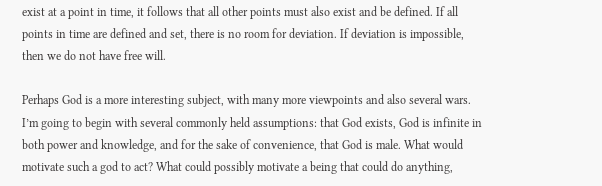exist at a point in time, it follows that all other points must also exist and be defined. If all points in time are defined and set, there is no room for deviation. If deviation is impossible, then we do not have free will.

Perhaps God is a more interesting subject, with many more viewpoints and also several wars. I’m going to begin with several commonly held assumptions: that God exists, God is infinite in both power and knowledge, and for the sake of convenience, that God is male. What would motivate such a god to act? What could possibly motivate a being that could do anything,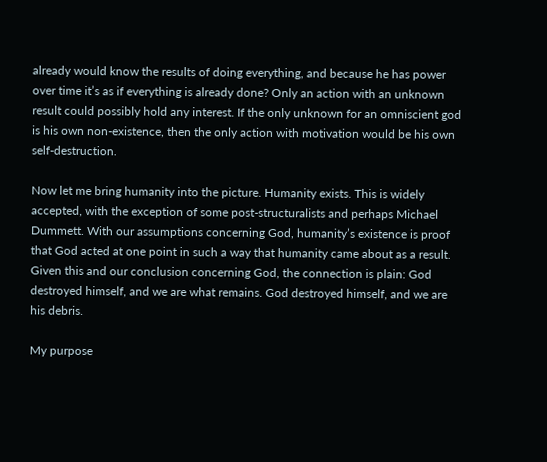already would know the results of doing everything, and because he has power over time it’s as if everything is already done? Only an action with an unknown result could possibly hold any interest. If the only unknown for an omniscient god is his own non-existence, then the only action with motivation would be his own self-destruction.

Now let me bring humanity into the picture. Humanity exists. This is widely accepted, with the exception of some post-structuralists and perhaps Michael Dummett. With our assumptions concerning God, humanity’s existence is proof that God acted at one point in such a way that humanity came about as a result. Given this and our conclusion concerning God, the connection is plain: God destroyed himself, and we are what remains. God destroyed himself, and we are his debris.

My purpose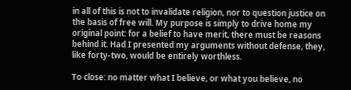in all of this is not to invalidate religion, nor to question justice on the basis of free will. My purpose is simply to drive home my original point: for a belief to have merit, there must be reasons behind it. Had I presented my arguments without defense, they, like forty-two, would be entirely worthless.

To close: no matter what I believe, or what you believe, no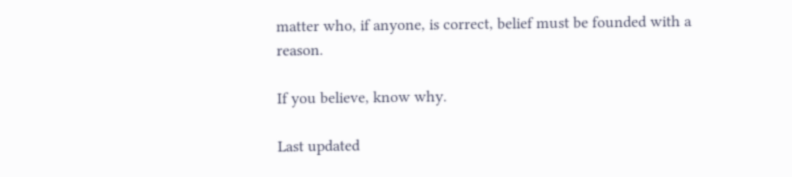matter who, if anyone, is correct, belief must be founded with a reason.

If you believe, know why.

Last updated